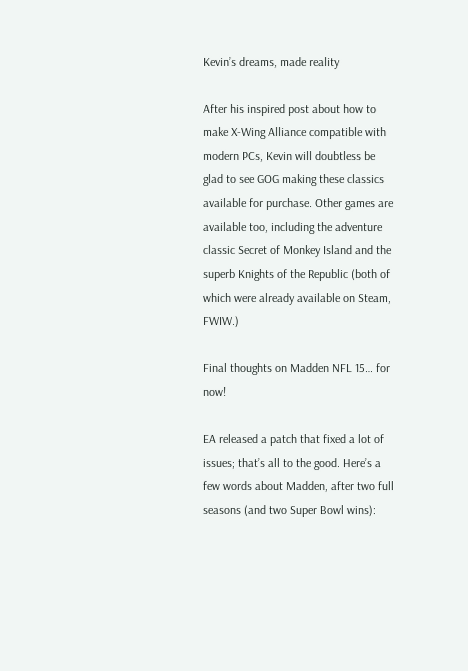Kevin’s dreams, made reality

After his inspired post about how to make X-Wing Alliance compatible with modern PCs, Kevin will doubtless be glad to see GOG making these classics available for purchase. Other games are available too, including the adventure classic Secret of Monkey Island and the superb Knights of the Republic (both of which were already available on Steam, FWIW.)

Final thoughts on Madden NFL 15… for now!

EA released a patch that fixed a lot of issues; that’s all to the good. Here’s a few words about Madden, after two full seasons (and two Super Bowl wins):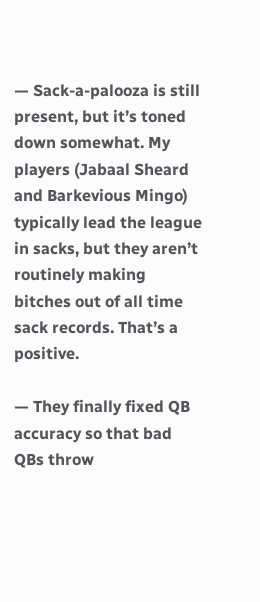— Sack-a-palooza is still present, but it’s toned down somewhat. My players (Jabaal Sheard and Barkevious Mingo) typically lead the league in sacks, but they aren’t routinely making bitches out of all time sack records. That’s a positive.

— They finally fixed QB accuracy so that bad QBs throw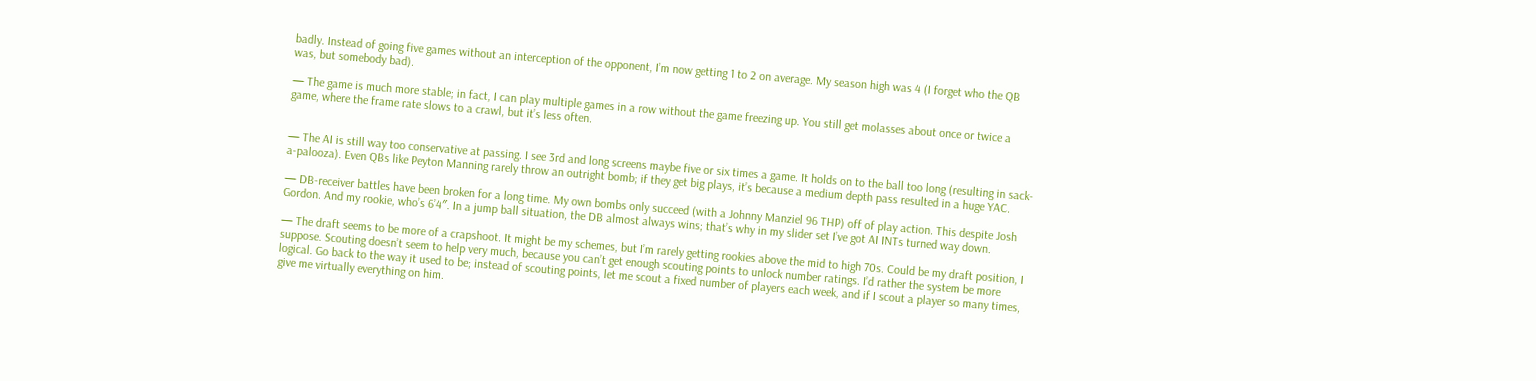badly. Instead of going five games without an interception of the opponent, I’m now getting 1 to 2 on average. My season high was 4 (I forget who the QB was, but somebody bad).

— The game is much more stable; in fact, I can play multiple games in a row without the game freezing up. You still get molasses about once or twice a game, where the frame rate slows to a crawl, but it’s less often.


— The AI is still way too conservative at passing. I see 3rd and long screens maybe five or six times a game. It holds on to the ball too long (resulting in sack-a-palooza). Even QBs like Peyton Manning rarely throw an outright bomb; if they get big plays, it’s because a medium depth pass resulted in a huge YAC.

— DB-receiver battles have been broken for a long time. My own bombs only succeed (with a Johnny Manziel 96 THP) off of play action. This despite Josh Gordon. And my rookie, who’s 6’4″. In a jump ball situation, the DB almost always wins; that’s why in my slider set I’ve got AI INTs turned way down.

— The draft seems to be more of a crapshoot. It might be my schemes, but I’m rarely getting rookies above the mid to high 70s. Could be my draft position, I suppose. Scouting doesn’t seem to help very much, because you can’t get enough scouting points to unlock number ratings. I’d rather the system be more logical. Go back to the way it used to be; instead of scouting points, let me scout a fixed number of players each week, and if I scout a player so many times, give me virtually everything on him.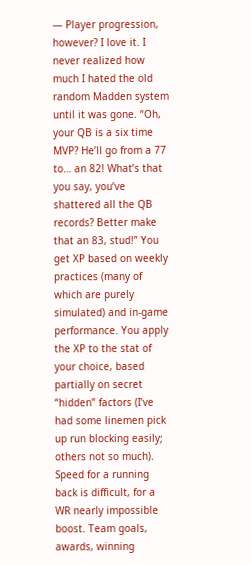— Player progression, however? I love it. I never realized how much I hated the old random Madden system until it was gone. “Oh, your QB is a six time MVP? He’ll go from a 77 to… an 82! What’s that you say, you’ve shattered all the QB records? Better make that an 83, stud!” You get XP based on weekly practices (many of which are purely simulated) and in-game performance. You apply the XP to the stat of your choice, based partially on secret “hidden” factors (I’ve had some linemen pick up run blocking easily; others not so much). Speed for a running back is difficult, for a WR nearly impossible boost. Team goals, awards, winning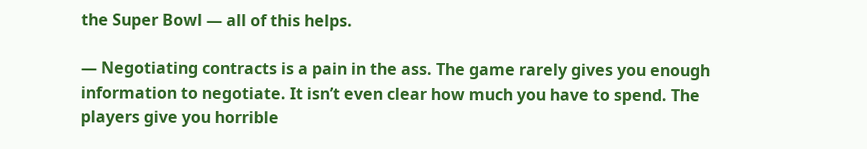the Super Bowl — all of this helps.

— Negotiating contracts is a pain in the ass. The game rarely gives you enough information to negotiate. It isn’t even clear how much you have to spend. The players give you horrible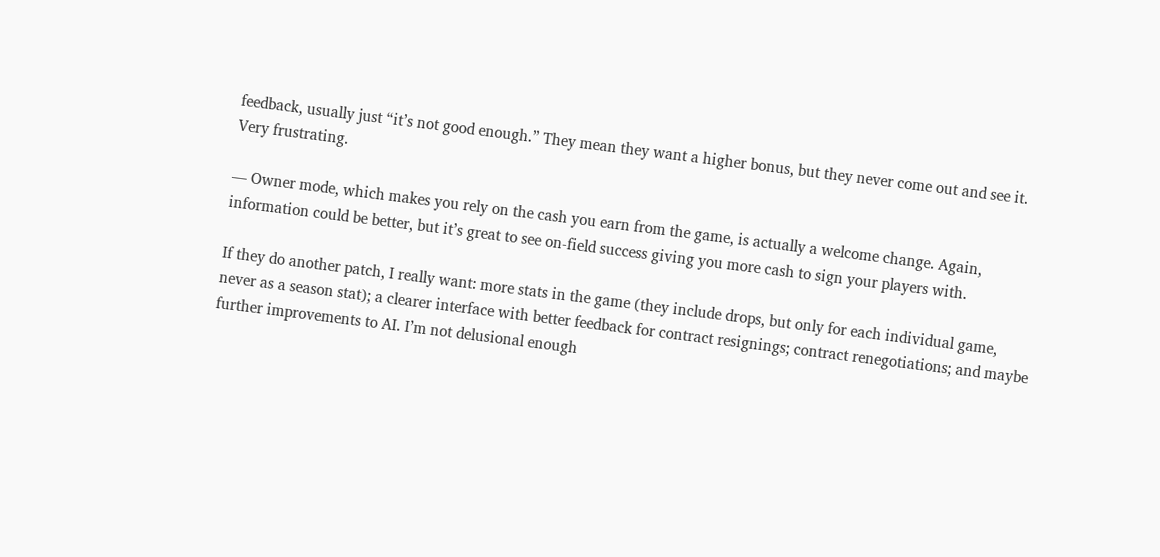feedback, usually just “it’s not good enough.” They mean they want a higher bonus, but they never come out and see it. Very frustrating.

— Owner mode, which makes you rely on the cash you earn from the game, is actually a welcome change. Again, information could be better, but it’s great to see on-field success giving you more cash to sign your players with.

If they do another patch, I really want: more stats in the game (they include drops, but only for each individual game, never as a season stat); a clearer interface with better feedback for contract resignings; contract renegotiations; and maybe further improvements to AI. I’m not delusional enough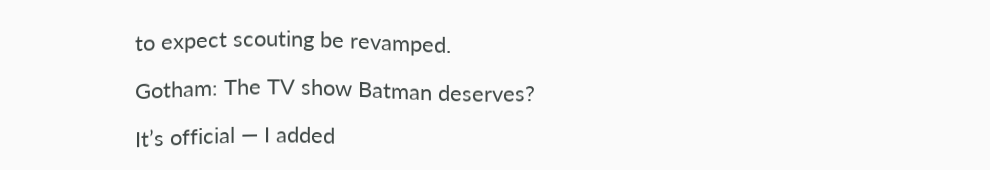to expect scouting be revamped.

Gotham: The TV show Batman deserves?

It’s official — I added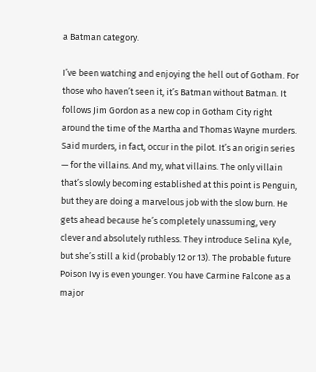a Batman category.

I’ve been watching and enjoying the hell out of Gotham. For those who haven’t seen it, it’s Batman without Batman. It follows Jim Gordon as a new cop in Gotham City right around the time of the Martha and Thomas Wayne murders. Said murders, in fact, occur in the pilot. It’s an origin series — for the villains. And my, what villains. The only villain that’s slowly becoming established at this point is Penguin, but they are doing a marvelous job with the slow burn. He gets ahead because he’s completely unassuming, very clever and absolutely ruthless. They introduce Selina Kyle, but she’s still a kid (probably 12 or 13). The probable future Poison Ivy is even younger. You have Carmine Falcone as a major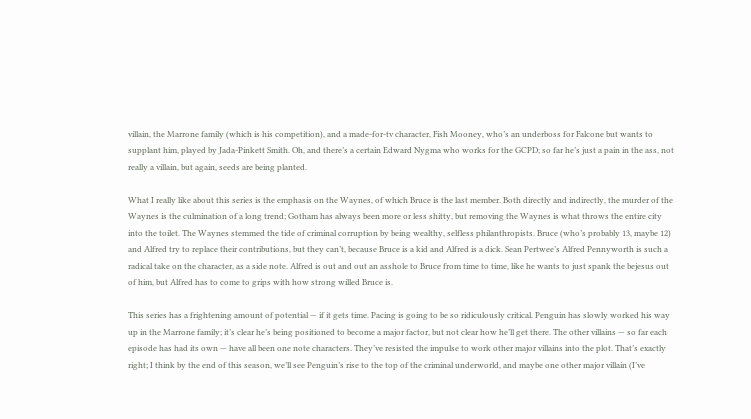villain, the Marrone family (which is his competition), and a made-for-tv character, Fish Mooney, who’s an underboss for Falcone but wants to supplant him, played by Jada-Pinkett Smith. Oh, and there’s a certain Edward Nygma who works for the GCPD; so far he’s just a pain in the ass, not really a villain, but again, seeds are being planted.

What I really like about this series is the emphasis on the Waynes, of which Bruce is the last member. Both directly and indirectly, the murder of the Waynes is the culmination of a long trend; Gotham has always been more or less shitty, but removing the Waynes is what throws the entire city into the toilet. The Waynes stemmed the tide of criminal corruption by being wealthy, selfless philanthropists. Bruce (who’s probably 13, maybe 12) and Alfred try to replace their contributions, but they can’t, because Bruce is a kid and Alfred is a dick. Sean Pertwee’s Alfred Pennyworth is such a radical take on the character, as a side note. Alfred is out and out an asshole to Bruce from time to time, like he wants to just spank the bejesus out of him, but Alfred has to come to grips with how strong willed Bruce is.

This series has a frightening amount of potential — if it gets time. Pacing is going to be so ridiculously critical. Penguin has slowly worked his way up in the Marrone family; it’s clear he’s being positioned to become a major factor, but not clear how he’ll get there. The other villains — so far each episode has had its own — have all been one note characters. They’ve resisted the impulse to work other major villains into the plot. That’s exactly right; I think by the end of this season, we’ll see Penguin’s rise to the top of the criminal underworld, and maybe one other major villain (I’ve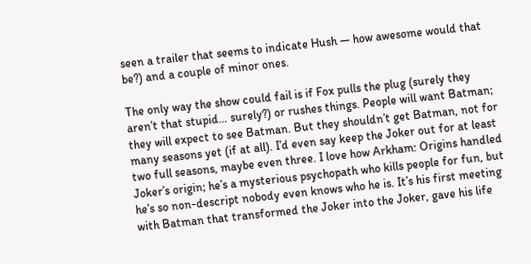seen a trailer that seems to indicate Hush — how awesome would that be?) and a couple of minor ones.

The only way the show could fail is if Fox pulls the plug (surely they aren’t that stupid… surely?) or rushes things. People will want Batman; they will expect to see Batman. But they shouldn’t get Batman, not for many seasons yet (if at all). I’d even say keep the Joker out for at least two full seasons, maybe even three. I love how Arkham: Origins handled Joker’s origin; he’s a mysterious psychopath who kills people for fun, but he’s so non-descript nobody even knows who he is. It’s his first meeting with Batman that transformed the Joker into the Joker, gave his life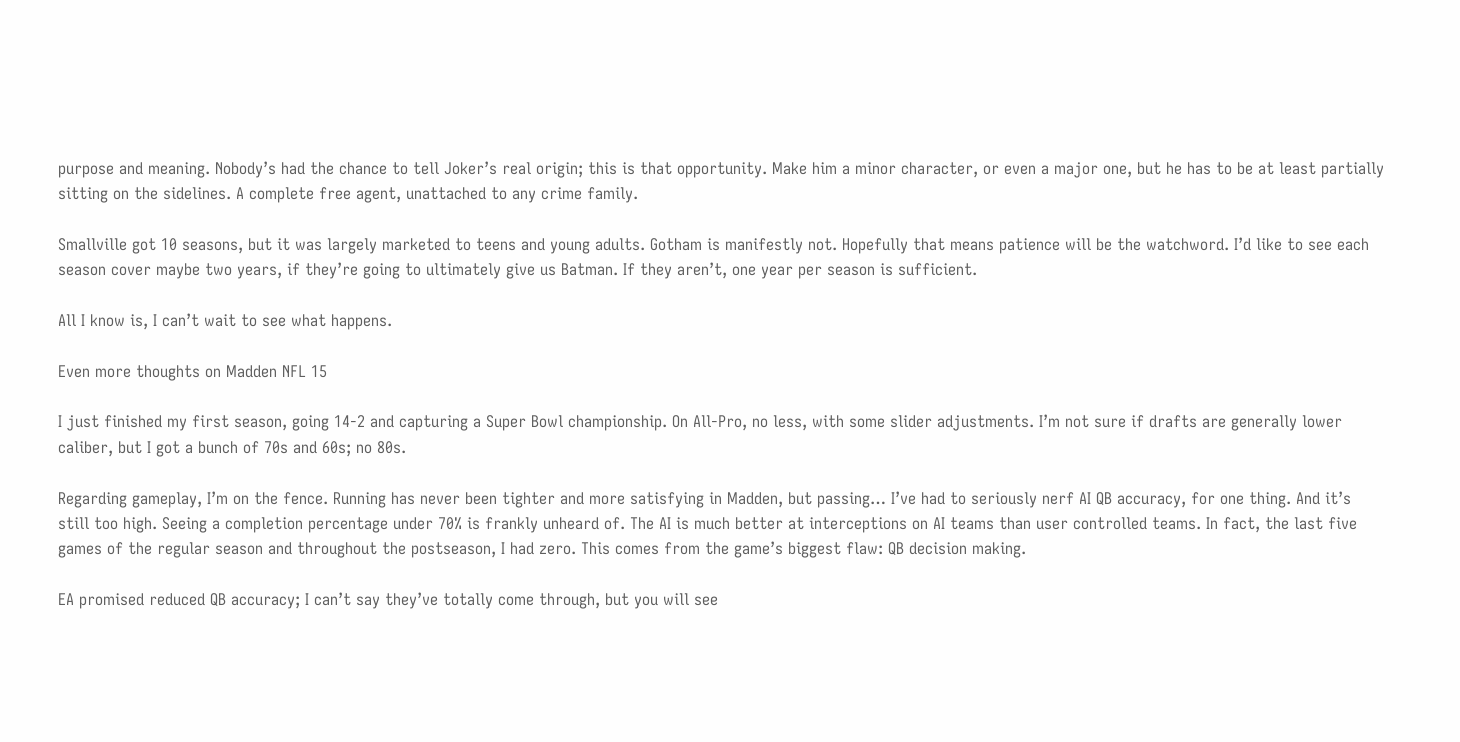purpose and meaning. Nobody’s had the chance to tell Joker’s real origin; this is that opportunity. Make him a minor character, or even a major one, but he has to be at least partially sitting on the sidelines. A complete free agent, unattached to any crime family.

Smallville got 10 seasons, but it was largely marketed to teens and young adults. Gotham is manifestly not. Hopefully that means patience will be the watchword. I’d like to see each season cover maybe two years, if they’re going to ultimately give us Batman. If they aren’t, one year per season is sufficient.

All I know is, I can’t wait to see what happens.

Even more thoughts on Madden NFL 15

I just finished my first season, going 14-2 and capturing a Super Bowl championship. On All-Pro, no less, with some slider adjustments. I’m not sure if drafts are generally lower caliber, but I got a bunch of 70s and 60s; no 80s.

Regarding gameplay, I’m on the fence. Running has never been tighter and more satisfying in Madden, but passing… I’ve had to seriously nerf AI QB accuracy, for one thing. And it’s still too high. Seeing a completion percentage under 70% is frankly unheard of. The AI is much better at interceptions on AI teams than user controlled teams. In fact, the last five games of the regular season and throughout the postseason, I had zero. This comes from the game’s biggest flaw: QB decision making.

EA promised reduced QB accuracy; I can’t say they’ve totally come through, but you will see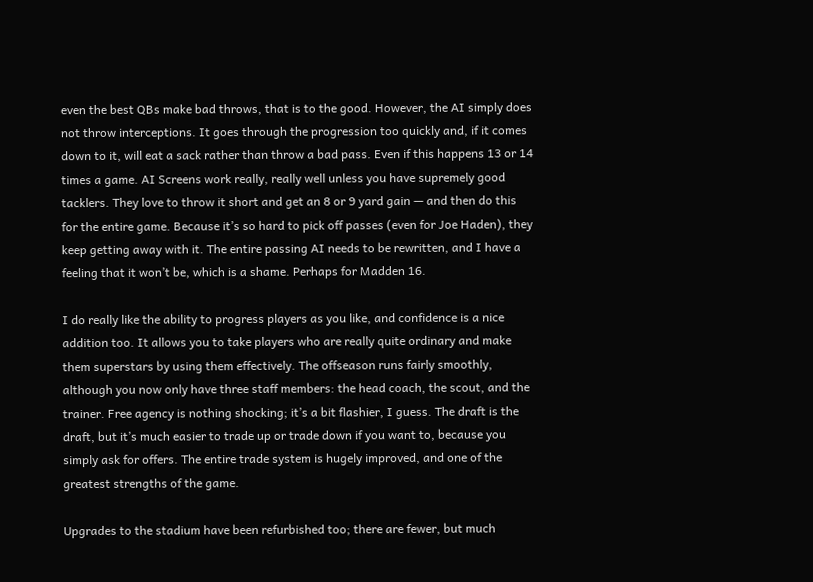even the best QBs make bad throws, that is to the good. However, the AI simply does not throw interceptions. It goes through the progression too quickly and, if it comes down to it, will eat a sack rather than throw a bad pass. Even if this happens 13 or 14 times a game. AI Screens work really, really well unless you have supremely good tacklers. They love to throw it short and get an 8 or 9 yard gain — and then do this for the entire game. Because it’s so hard to pick off passes (even for Joe Haden), they keep getting away with it. The entire passing AI needs to be rewritten, and I have a feeling that it won’t be, which is a shame. Perhaps for Madden 16.

I do really like the ability to progress players as you like, and confidence is a nice addition too. It allows you to take players who are really quite ordinary and make them superstars by using them effectively. The offseason runs fairly smoothly, although you now only have three staff members: the head coach, the scout, and the trainer. Free agency is nothing shocking; it’s a bit flashier, I guess. The draft is the draft, but it’s much easier to trade up or trade down if you want to, because you simply ask for offers. The entire trade system is hugely improved, and one of the greatest strengths of the game.

Upgrades to the stadium have been refurbished too; there are fewer, but much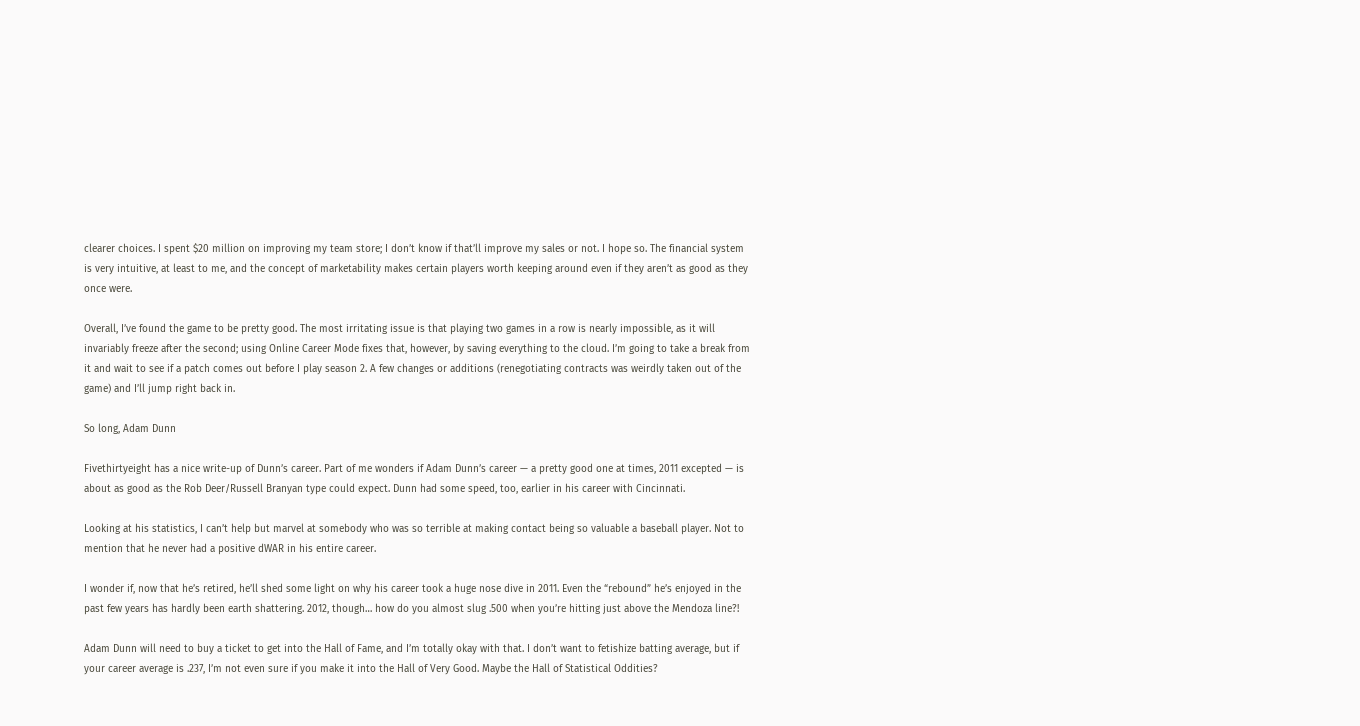clearer choices. I spent $20 million on improving my team store; I don’t know if that’ll improve my sales or not. I hope so. The financial system is very intuitive, at least to me, and the concept of marketability makes certain players worth keeping around even if they aren’t as good as they once were.

Overall, I’ve found the game to be pretty good. The most irritating issue is that playing two games in a row is nearly impossible, as it will invariably freeze after the second; using Online Career Mode fixes that, however, by saving everything to the cloud. I’m going to take a break from it and wait to see if a patch comes out before I play season 2. A few changes or additions (renegotiating contracts was weirdly taken out of the game) and I’ll jump right back in.

So long, Adam Dunn

Fivethirtyeight has a nice write-up of Dunn’s career. Part of me wonders if Adam Dunn’s career — a pretty good one at times, 2011 excepted — is about as good as the Rob Deer/Russell Branyan type could expect. Dunn had some speed, too, earlier in his career with Cincinnati.

Looking at his statistics, I can’t help but marvel at somebody who was so terrible at making contact being so valuable a baseball player. Not to mention that he never had a positive dWAR in his entire career.

I wonder if, now that he’s retired, he’ll shed some light on why his career took a huge nose dive in 2011. Even the “rebound” he’s enjoyed in the past few years has hardly been earth shattering. 2012, though… how do you almost slug .500 when you’re hitting just above the Mendoza line?!

Adam Dunn will need to buy a ticket to get into the Hall of Fame, and I’m totally okay with that. I don’t want to fetishize batting average, but if your career average is .237, I’m not even sure if you make it into the Hall of Very Good. Maybe the Hall of Statistical Oddities?